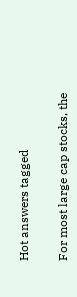Hot answers tagged


For most large cap stocks, the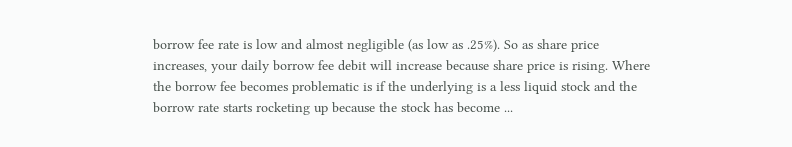borrow fee rate is low and almost negligible (as low as .25%). So as share price increases, your daily borrow fee debit will increase because share price is rising. Where the borrow fee becomes problematic is if the underlying is a less liquid stock and the borrow rate starts rocketing up because the stock has become ...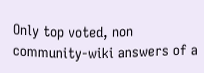Only top voted, non community-wiki answers of a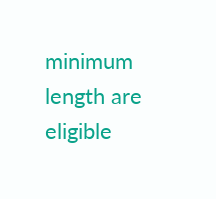minimum length are eligible